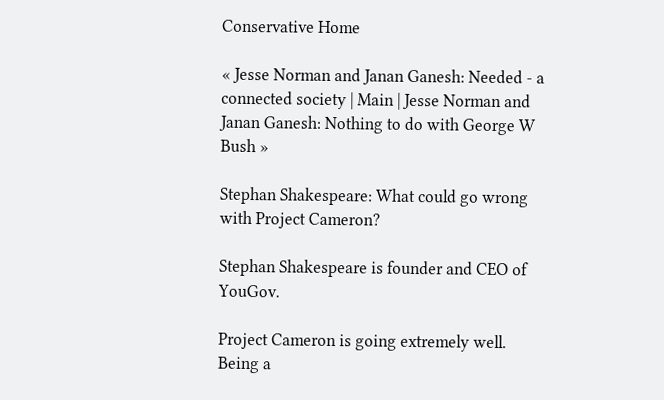Conservative Home

« Jesse Norman and Janan Ganesh: Needed - a connected society | Main | Jesse Norman and Janan Ganesh: Nothing to do with George W Bush »

Stephan Shakespeare: What could go wrong with Project Cameron?

Stephan Shakespeare is founder and CEO of YouGov.

Project Cameron is going extremely well. Being a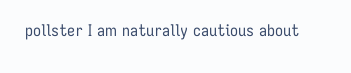pollster I am naturally cautious about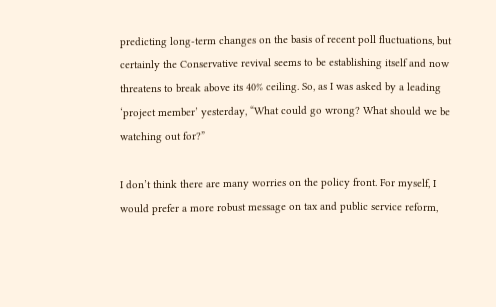predicting long-term changes on the basis of recent poll fluctuations, but certainly the Conservative revival seems to be establishing itself and now threatens to break above its 40% ceiling. So, as I was asked by a leading ‘project member’ yesterday, “What could go wrong? What should we be watching out for?”

I don’t think there are many worries on the policy front. For myself, I would prefer a more robust message on tax and public service reform,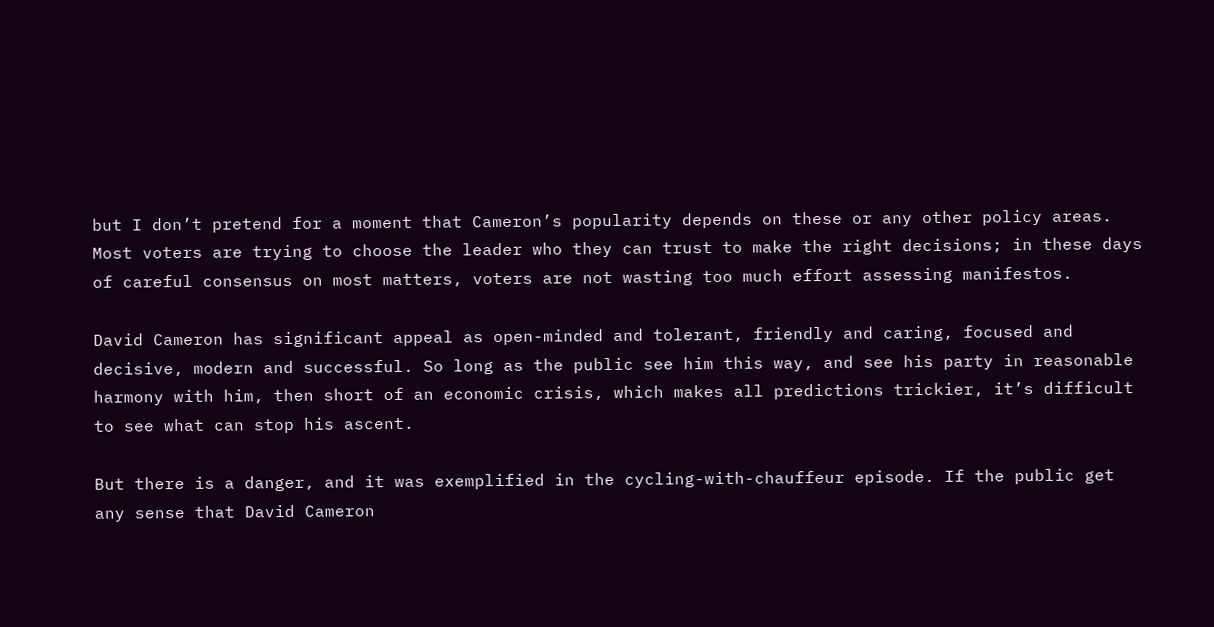but I don’t pretend for a moment that Cameron’s popularity depends on these or any other policy areas. Most voters are trying to choose the leader who they can trust to make the right decisions; in these days of careful consensus on most matters, voters are not wasting too much effort assessing manifestos.

David Cameron has significant appeal as open-minded and tolerant, friendly and caring, focused and decisive, modern and successful. So long as the public see him this way, and see his party in reasonable harmony with him, then short of an economic crisis, which makes all predictions trickier, it’s difficult to see what can stop his ascent.

But there is a danger, and it was exemplified in the cycling-with-chauffeur episode. If the public get any sense that David Cameron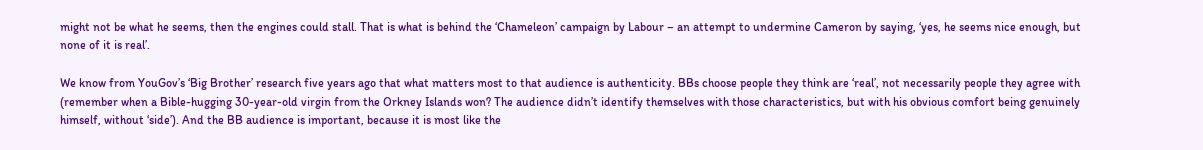might not be what he seems, then the engines could stall. That is what is behind the ‘Chameleon’ campaign by Labour – an attempt to undermine Cameron by saying, ‘yes, he seems nice enough, but none of it is real’.

We know from YouGov’s ‘Big Brother’ research five years ago that what matters most to that audience is authenticity. BBs choose people they think are ‘real’, not necessarily people they agree with (remember when a Bible-hugging 30-year-old virgin from the Orkney Islands won? The audience didn’t identify themselves with those characteristics, but with his obvious comfort being genuinely himself, without ‘side’). And the BB audience is important, because it is most like the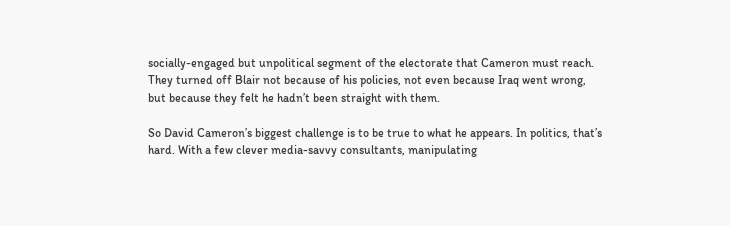socially-engaged but unpolitical segment of the electorate that Cameron must reach. They turned off Blair not because of his policies, not even because Iraq went wrong, but because they felt he hadn’t been straight with them.

So David Cameron’s biggest challenge is to be true to what he appears. In politics, that’s hard. With a few clever media-savvy consultants, manipulating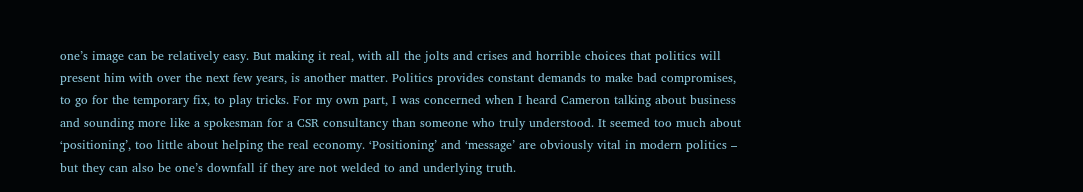one’s image can be relatively easy. But making it real, with all the jolts and crises and horrible choices that politics will present him with over the next few years, is another matter. Politics provides constant demands to make bad compromises, to go for the temporary fix, to play tricks. For my own part, I was concerned when I heard Cameron talking about business and sounding more like a spokesman for a CSR consultancy than someone who truly understood. It seemed too much about ‘positioning’, too little about helping the real economy. ‘Positioning’ and ‘message’ are obviously vital in modern politics – but they can also be one’s downfall if they are not welded to and underlying truth.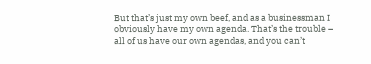But that’s just my own beef, and as a businessman I obviously have my own agenda. That’s the trouble – all of us have our own agendas, and you can’t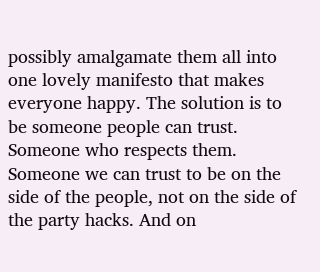possibly amalgamate them all into one lovely manifesto that makes everyone happy. The solution is to be someone people can trust. Someone who respects them. Someone we can trust to be on the side of the people, not on the side of the party hacks. And on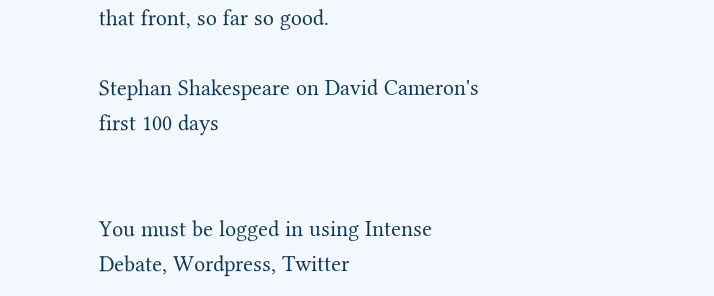that front, so far so good.

Stephan Shakespeare on David Cameron's first 100 days


You must be logged in using Intense Debate, Wordpress, Twitter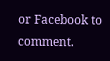or Facebook to comment.